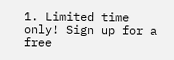1. Limited time only! Sign up for a free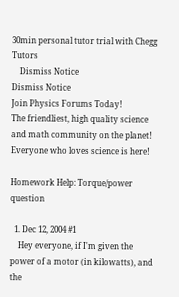30min personal tutor trial with Chegg Tutors
    Dismiss Notice
Dismiss Notice
Join Physics Forums Today!
The friendliest, high quality science and math community on the planet! Everyone who loves science is here!

Homework Help: Torque/power question

  1. Dec 12, 2004 #1
    Hey everyone, if I'm given the power of a motor (in kilowatts), and the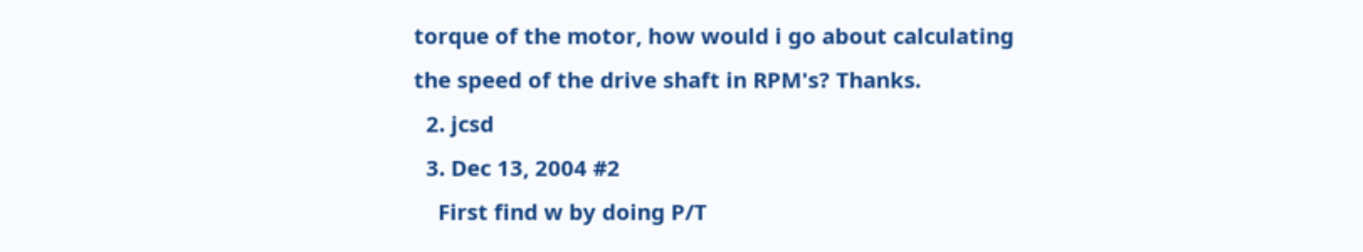torque of the motor, how would i go about calculating the speed of the drive shaft in RPM's? Thanks.
  2. jcsd
  3. Dec 13, 2004 #2
    First find w by doing P/T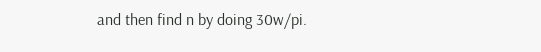and then find n by doing 30w/pi.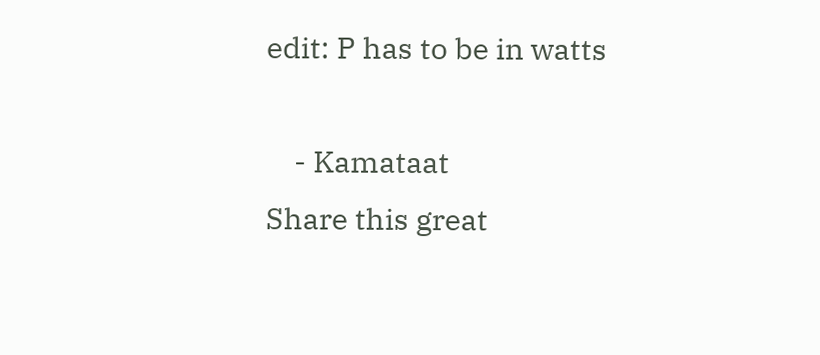edit: P has to be in watts

    - Kamataat
Share this great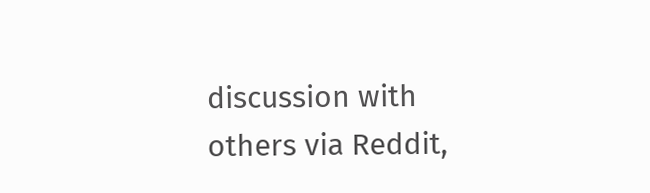discussion with others via Reddit,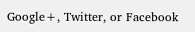Google+, Twitter, or Facebook